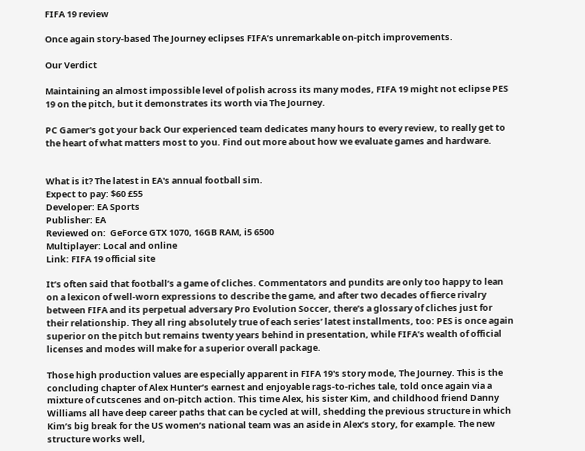FIFA 19 review

Once again story-based The Journey eclipses FIFA’s unremarkable on-pitch improvements.

Our Verdict

Maintaining an almost impossible level of polish across its many modes, FIFA 19 might not eclipse PES 19 on the pitch, but it demonstrates its worth via The Journey.

PC Gamer's got your back Our experienced team dedicates many hours to every review, to really get to the heart of what matters most to you. Find out more about how we evaluate games and hardware.


What is it? The latest in EA's annual football sim.
Expect to pay: $60 £55
Developer: EA Sports
Publisher: EA
Reviewed on:  GeForce GTX 1070, 16GB RAM, i5 6500
Multiplayer: Local and online
Link: FIFA 19 official site

It’s often said that football’s a game of cliches. Commentators and pundits are only too happy to lean on a lexicon of well-worn expressions to describe the game, and after two decades of fierce rivalry between FIFA and its perpetual adversary Pro Evolution Soccer, there’s a glossary of cliches just for their relationship. They all ring absolutely true of each series’ latest installments, too: PES is once again superior on the pitch but remains twenty years behind in presentation, while FIFA’s wealth of official licenses and modes will make for a superior overall package.

Those high production values are especially apparent in FIFA 19's story mode, The Journey. This is the concluding chapter of Alex Hunter’s earnest and enjoyable rags-to-riches tale, told once again via a mixture of cutscenes and on-pitch action. This time Alex, his sister Kim, and childhood friend Danny Williams all have deep career paths that can be cycled at will, shedding the previous structure in which Kim’s big break for the US women’s national team was an aside in Alex’s story, for example. The new structure works well,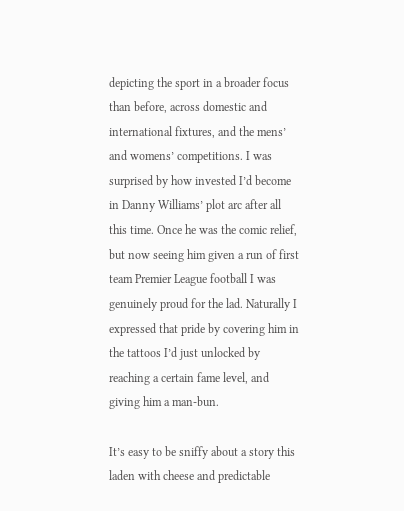depicting the sport in a broader focus than before, across domestic and international fixtures, and the mens’ and womens’ competitions. I was surprised by how invested I’d become in Danny Williams’ plot arc after all this time. Once he was the comic relief, but now seeing him given a run of first team Premier League football I was genuinely proud for the lad. Naturally I expressed that pride by covering him in the tattoos I’d just unlocked by reaching a certain fame level, and giving him a man-bun.

It’s easy to be sniffy about a story this laden with cheese and predictable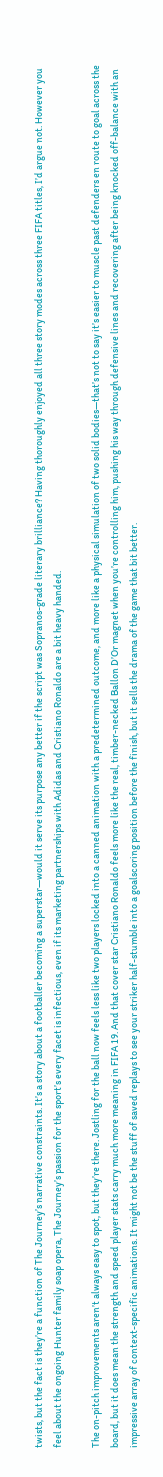twists, but the fact is they’re a function of The Journey’s narrative constraints. It’s a story about a footballer becoming a superstar—would it serve its purpose any better if the script was Sopranos-grade literary brilliance? Having thoroughly enjoyed all three story modes across three FIFA titles, I’d argue not. However you feel about the ongoing Hunter family soap opera, The Journey’s passion for the sport’s every facet is infectious, even if its marketing partnerships with Adidas and Cristiano Ronaldo are a bit heavy handed.

The on-pitch improvements aren’t always easy to spot, but they’re there. Jostling for the ball now feels less like two players locked into a canned animation with a predetermined outcome, and more like a physical simulation of two solid bodies—that’s not to say it’s easier to muscle past defenders en route to goal across the board, but it does mean the strength and speed player stats carry much more meaning in FIFA 19. And that cover star Cristiano Ronaldo feels more like the real, timber-necked Ballon D’Or magnet when you’re controlling him, pushing his way through defensive lines and recovering after being knocked off-balance with an impressive array of context-specific animations. It might not be the stuff of saved replays to see your striker half-stumble into a goalscoring position before the finish, but it sells the drama of the game that bit better.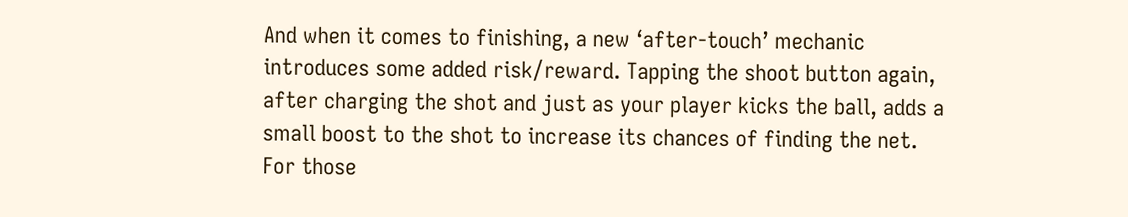And when it comes to finishing, a new ‘after-touch’ mechanic introduces some added risk/reward. Tapping the shoot button again, after charging the shot and just as your player kicks the ball, adds a small boost to the shot to increase its chances of finding the net. For those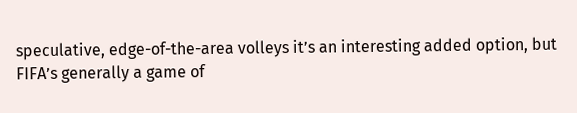speculative, edge-of-the-area volleys it’s an interesting added option, but FIFA’s generally a game of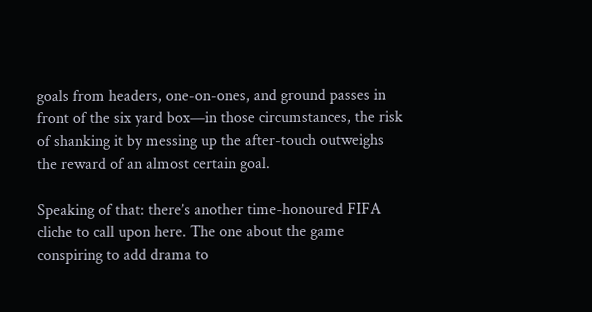goals from headers, one-on-ones, and ground passes in front of the six yard box—in those circumstances, the risk of shanking it by messing up the after-touch outweighs the reward of an almost certain goal.

Speaking of that: there’s another time-honoured FIFA cliche to call upon here. The one about the game conspiring to add drama to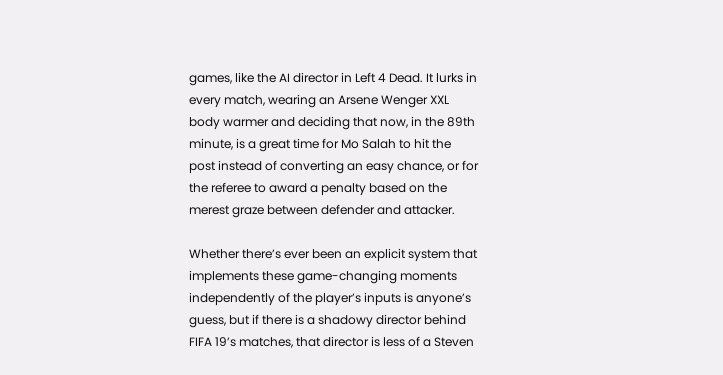games, like the AI director in Left 4 Dead. It lurks in every match, wearing an Arsene Wenger XXL body warmer and deciding that now, in the 89th minute, is a great time for Mo Salah to hit the post instead of converting an easy chance, or for the referee to award a penalty based on the merest graze between defender and attacker.

Whether there’s ever been an explicit system that implements these game-changing moments independently of the player’s inputs is anyone’s guess, but if there is a shadowy director behind FIFA 19’s matches, that director is less of a Steven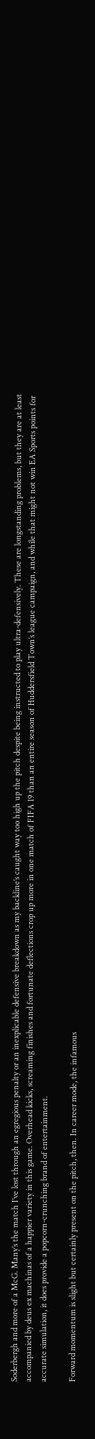Soderbergh and more of a McG. Many’s the match I’ve lost through an egregious penalty or an inexplicable defensive breakdown as my backline’s caught way too high up the pitch despite being instructed to play ultra-defensively. These are longstanding problems, but they are at least accompanied by deus ex machinas of a happier variety in this game. Overhead kicks, screaming finishes and fortunate deflections crop up more in one match of FIFA 19 than an entire season of Huddersfield Town’s league campaign, and while that might not win EA Sports points for accurate simulation, it does provide a popcorn-crunching brand of entertainment.

Forward momentum is slight but certainly present on the pitch, then. In career mode, the infamous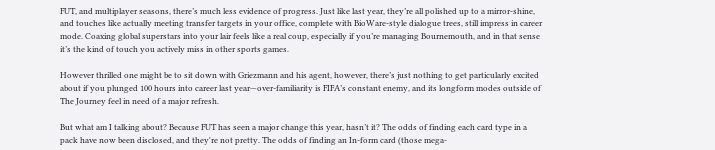FUT, and multiplayer seasons, there’s much less evidence of progress. Just like last year, they’re all polished up to a mirror-shine, and touches like actually meeting transfer targets in your office, complete with BioWare-style dialogue trees, still impress in career mode. Coaxing global superstars into your lair feels like a real coup, especially if you’re managing Bournemouth, and in that sense it’s the kind of touch you actively miss in other sports games.

However thrilled one might be to sit down with Griezmann and his agent, however, there’s just nothing to get particularly excited about if you plunged 100 hours into career last year—over-familiarity is FIFA’s constant enemy, and its longform modes outside of The Journey feel in need of a major refresh.

But what am I talking about? Because FUT has seen a major change this year, hasn’t it? The odds of finding each card type in a pack have now been disclosed, and they're not pretty. The odds of finding an In-form card (those mega-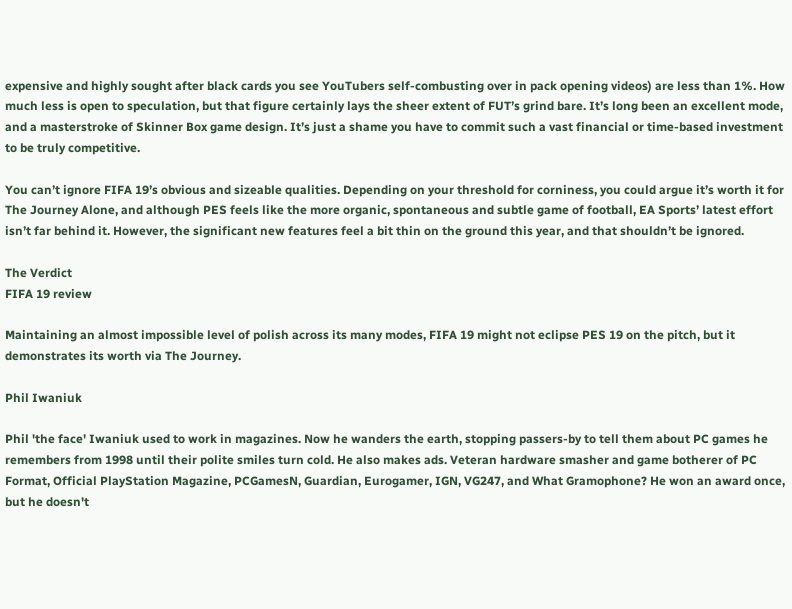expensive and highly sought after black cards you see YouTubers self-combusting over in pack opening videos) are less than 1%. How much less is open to speculation, but that figure certainly lays the sheer extent of FUT’s grind bare. It’s long been an excellent mode, and a masterstroke of Skinner Box game design. It’s just a shame you have to commit such a vast financial or time-based investment to be truly competitive.

You can’t ignore FIFA 19’s obvious and sizeable qualities. Depending on your threshold for corniness, you could argue it’s worth it for The Journey Alone, and although PES feels like the more organic, spontaneous and subtle game of football, EA Sports’ latest effort isn’t far behind it. However, the significant new features feel a bit thin on the ground this year, and that shouldn’t be ignored.

The Verdict
FIFA 19 review

Maintaining an almost impossible level of polish across its many modes, FIFA 19 might not eclipse PES 19 on the pitch, but it demonstrates its worth via The Journey.

Phil Iwaniuk

Phil 'the face' Iwaniuk used to work in magazines. Now he wanders the earth, stopping passers-by to tell them about PC games he remembers from 1998 until their polite smiles turn cold. He also makes ads. Veteran hardware smasher and game botherer of PC Format, Official PlayStation Magazine, PCGamesN, Guardian, Eurogamer, IGN, VG247, and What Gramophone? He won an award once, but he doesn't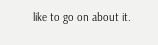like to go on about it.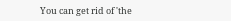You can get rid of 'the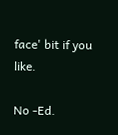face' bit if you like.

No -Ed.